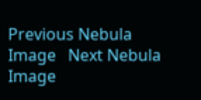Previous Nebula Image   Next Nebula Image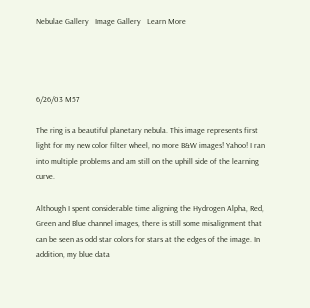Nebulae Gallery   Image Gallery   Learn More




6/26/03 M57

The ring is a beautiful planetary nebula. This image represents first light for my new color filter wheel, no more B&W images! Yahoo! I ran into multiple problems and am still on the uphill side of the learning curve.

Although I spent considerable time aligning the Hydrogen Alpha, Red, Green and Blue channel images, there is still some misalignment that can be seen as odd star colors for stars at the edges of the image. In addition, my blue data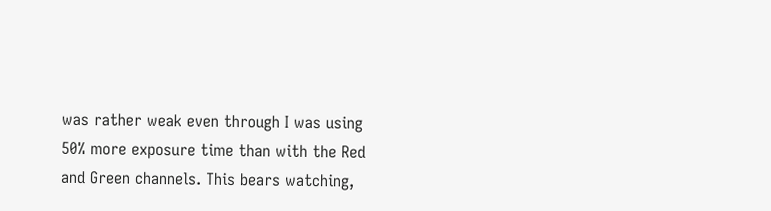was rather weak even through I was using 50% more exposure time than with the Red and Green channels. This bears watching,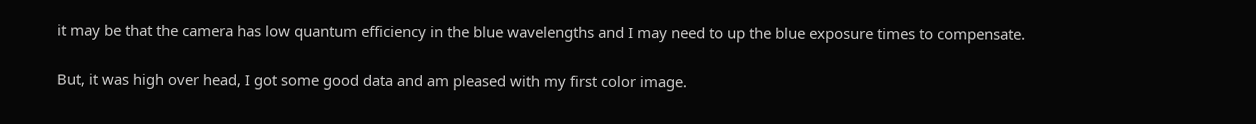it may be that the camera has low quantum efficiency in the blue wavelengths and I may need to up the blue exposure times to compensate.

But, it was high over head, I got some good data and am pleased with my first color image.